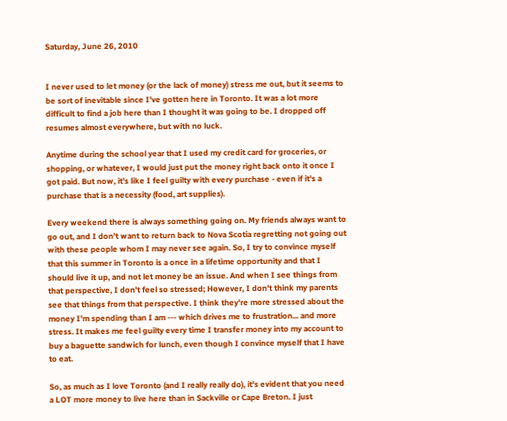Saturday, June 26, 2010


I never used to let money (or the lack of money) stress me out, but it seems to be sort of inevitable since I've gotten here in Toronto. It was a lot more difficult to find a job here than I thought it was going to be. I dropped off resumes almost everywhere, but with no luck.

Anytime during the school year that I used my credit card for groceries, or shopping, or whatever, I would just put the money right back onto it once I got paid. But now, it's like I feel guilty with every purchase - even if it's a purchase that is a necessity (food, art supplies).

Every weekend there is always something going on. My friends always want to go out, and I don't want to return back to Nova Scotia regretting not going out with these people whom I may never see again. So, I try to convince myself that this summer in Toronto is a once in a lifetime opportunity and that I should live it up, and not let money be an issue. And when I see things from that perspective, I don't feel so stressed; However, I don't think my parents see that things from that perspective. I think they're more stressed about the money I'm spending than I am --- which drives me to frustration... and more stress. It makes me feel guilty every time I transfer money into my account to buy a baguette sandwich for lunch, even though I convince myself that I have to eat.

So, as much as I love Toronto (and I really really do), it's evident that you need a LOT more money to live here than in Sackville or Cape Breton. I just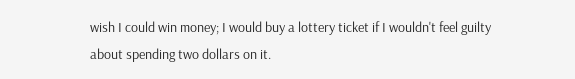wish I could win money; I would buy a lottery ticket if I wouldn't feel guilty about spending two dollars on it.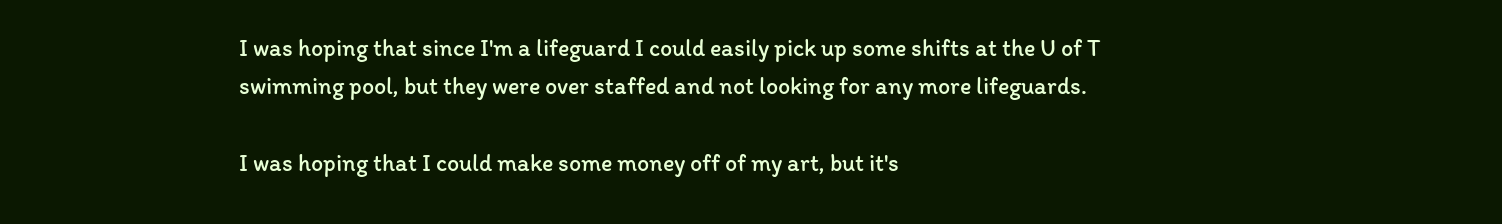I was hoping that since I'm a lifeguard I could easily pick up some shifts at the U of T swimming pool, but they were over staffed and not looking for any more lifeguards.

I was hoping that I could make some money off of my art, but it's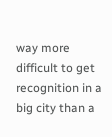way more difficult to get recognition in a big city than a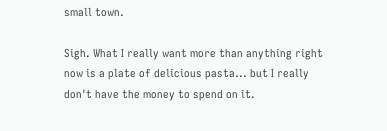small town.

Sigh. What I really want more than anything right now is a plate of delicious pasta... but I really don't have the money to spend on it.